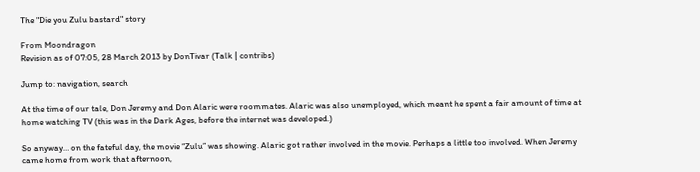The "Die you Zulu bastard" story

From Moondragon
Revision as of 07:05, 28 March 2013 by DonTivar (Talk | contribs)

Jump to: navigation, search

At the time of our tale, Don Jeremy and Don Alaric were roommates. Alaric was also unemployed, which meant he spent a fair amount of time at home watching TV (this was in the Dark Ages, before the internet was developed.)

So anyway… on the fateful day, the movie “Zulu” was showing. Alaric got rather involved in the movie. Perhaps a little too involved. When Jeremy came home from work that afternoon,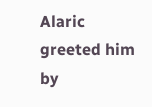Alaric greeted him by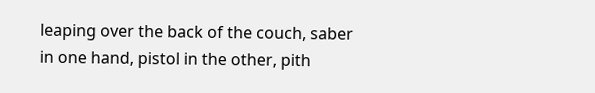leaping over the back of the couch, saber in one hand, pistol in the other, pith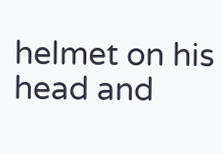helmet on his head and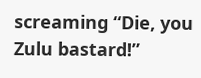screaming “Die, you Zulu bastard!”